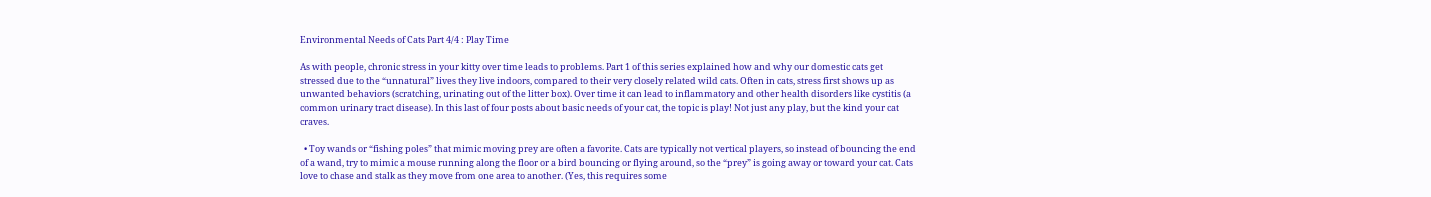Environmental Needs of Cats Part 4/4 : Play Time

As with people, chronic stress in your kitty over time leads to problems. Part 1 of this series explained how and why our domestic cats get stressed due to the “unnatural” lives they live indoors, compared to their very closely related wild cats. Often in cats, stress first shows up as unwanted behaviors (scratching, urinating out of the litter box). Over time it can lead to inflammatory and other health disorders like cystitis (a common urinary tract disease). In this last of four posts about basic needs of your cat, the topic is play! Not just any play, but the kind your cat craves.

  • Toy wands or “fishing poles” that mimic moving prey are often a favorite. Cats are typically not vertical players, so instead of bouncing the end of a wand, try to mimic a mouse running along the floor or a bird bouncing or flying around, so the “prey” is going away or toward your cat. Cats love to chase and stalk as they move from one area to another. (Yes, this requires some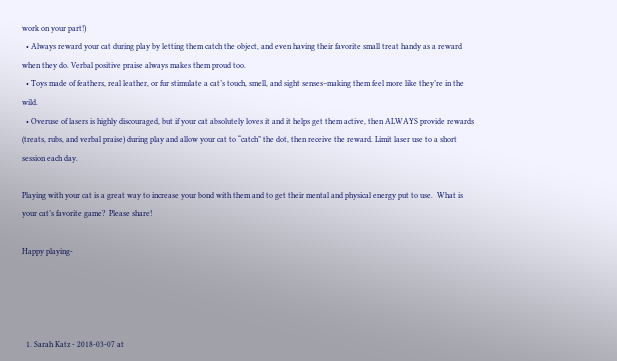work on your part!)
  • Always reward your cat during play by letting them catch the object, and even having their favorite small treat handy as a reward when they do. Verbal positive praise always makes them proud too.
  • Toys made of feathers, real leather, or fur stimulate a cat’s touch, smell, and sight senses–making them feel more like they’re in the wild.
  • Overuse of lasers is highly discouraged, but if your cat absolutely loves it and it helps get them active, then ALWAYS provide rewards (treats, rubs, and verbal praise) during play and allow your cat to “catch” the dot, then receive the reward. Limit laser use to a short session each day.

Playing with your cat is a great way to increase your bond with them and to get their mental and physical energy put to use.  What is your cat’s favorite game?  Please share!

Happy playing-




  1. Sarah Katz - 2018-03-07 at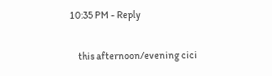10:35 PM - Reply

    this afternoon/evening cici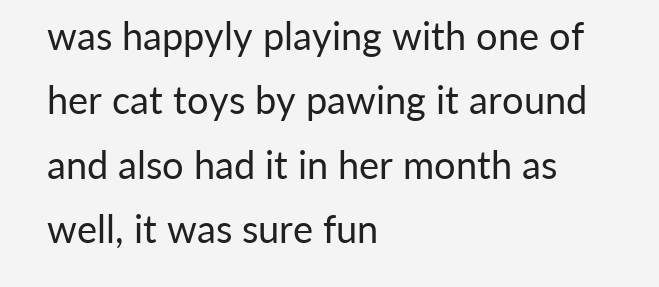was happyly playing with one of her cat toys by pawing it around and also had it in her month as well, it was sure fun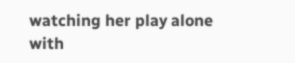watching her play alone with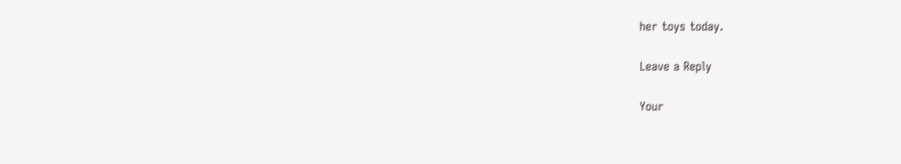her toys today.

Leave a Reply

Your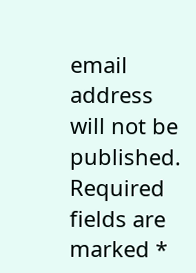email address will not be published. Required fields are marked *